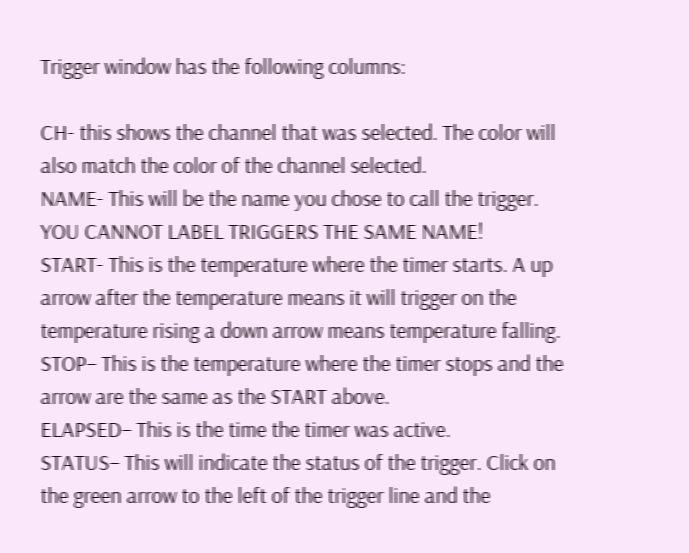Trigger window has the following columns:

CH- this shows the channel that was selected. The color will also match the color of the channel selected.
NAME- This will be the name you chose to call the trigger.  YOU CANNOT LABEL TRIGGERS THE SAME NAME!
START- This is the temperature where the timer starts. A up arrow after the temperature means it will trigger on the temperature rising a down arrow means temperature falling.
STOP– This is the temperature where the timer stops and the arrow are the same as the START above.
ELAPSED– This is the time the timer was active.
STATUS– This will indicate the status of the trigger. Click on the green arrow to the left of the trigger line and the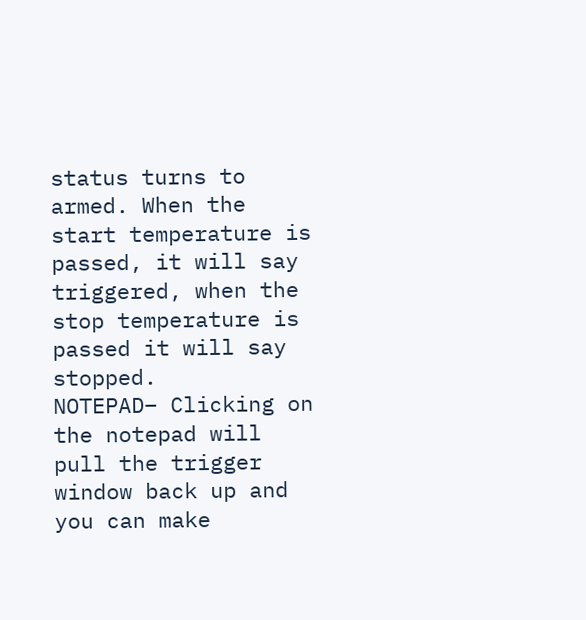status turns to armed. When the start temperature is passed, it will say triggered, when the stop temperature is passed it will say stopped.
NOTEPAD– Clicking on the notepad will pull the trigger window back up and you can make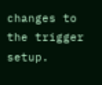changes to the trigger setup.